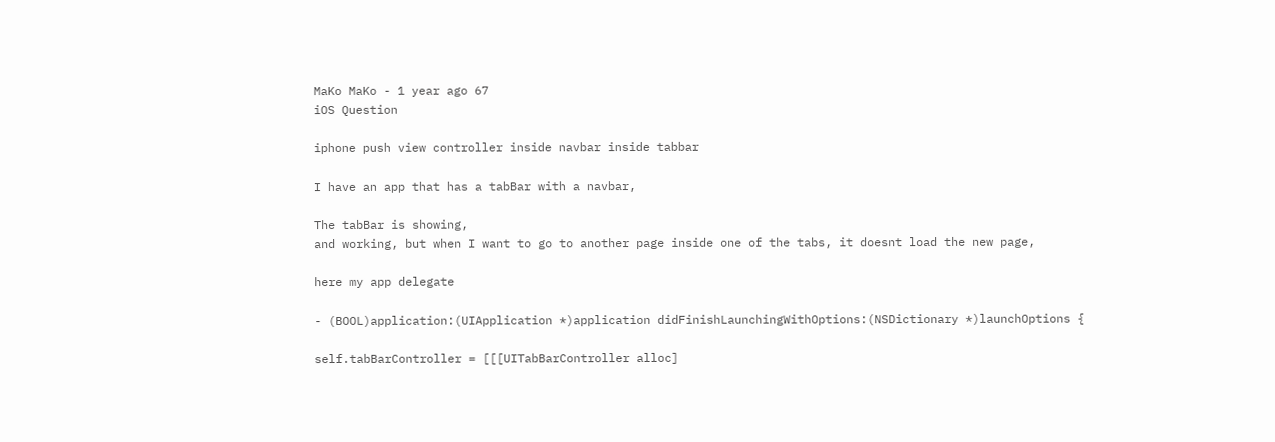MaKo MaKo - 1 year ago 67
iOS Question

iphone push view controller inside navbar inside tabbar

I have an app that has a tabBar with a navbar,

The tabBar is showing,
and working, but when I want to go to another page inside one of the tabs, it doesnt load the new page,

here my app delegate

- (BOOL)application:(UIApplication *)application didFinishLaunchingWithOptions:(NSDictionary *)launchOptions {

self.tabBarController = [[[UITabBarController alloc]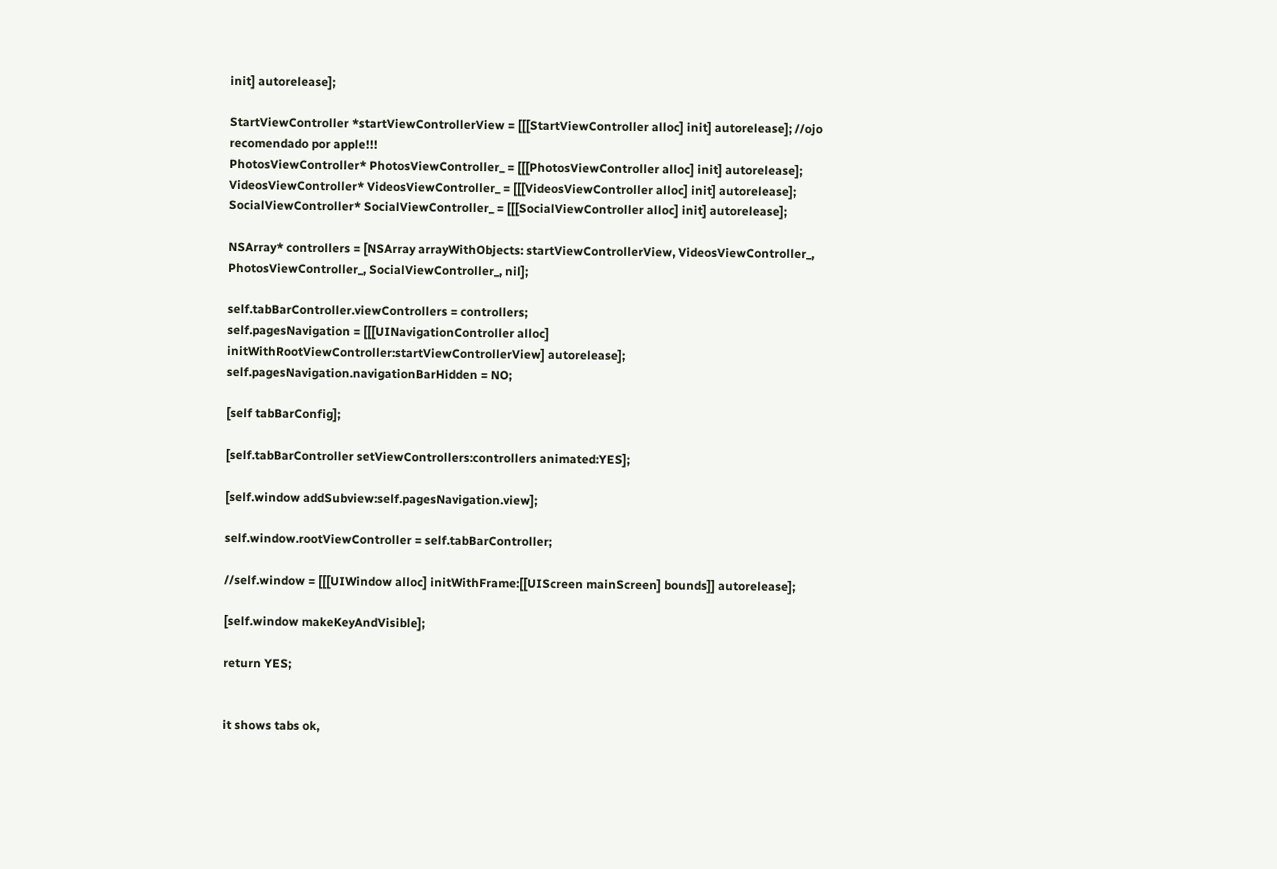init] autorelease];

StartViewController *startViewControllerView = [[[StartViewController alloc] init] autorelease]; //ojo recomendado por apple!!!
PhotosViewController* PhotosViewController_ = [[[PhotosViewController alloc] init] autorelease];
VideosViewController* VideosViewController_ = [[[VideosViewController alloc] init] autorelease];
SocialViewController* SocialViewController_ = [[[SocialViewController alloc] init] autorelease];

NSArray* controllers = [NSArray arrayWithObjects: startViewControllerView, VideosViewController_, PhotosViewController_, SocialViewController_, nil];

self.tabBarController.viewControllers = controllers;
self.pagesNavigation = [[[UINavigationController alloc] initWithRootViewController:startViewControllerView] autorelease];
self.pagesNavigation.navigationBarHidden = NO;

[self tabBarConfig];

[self.tabBarController setViewControllers:controllers animated:YES];

[self.window addSubview:self.pagesNavigation.view];

self.window.rootViewController = self.tabBarController;

//self.window = [[[UIWindow alloc] initWithFrame:[[UIScreen mainScreen] bounds]] autorelease];

[self.window makeKeyAndVisible];

return YES;


it shows tabs ok,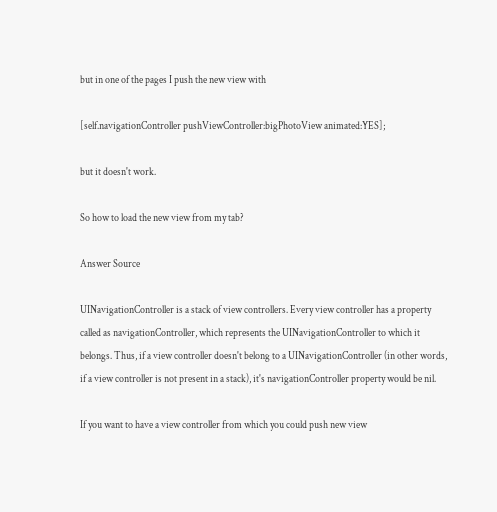but in one of the pages I push the new view with

[self.navigationController pushViewController:bigPhotoView animated:YES];

but it doesn't work.

So how to load the new view from my tab?

Answer Source

UINavigationController is a stack of view controllers. Every view controller has a property called as navigationController, which represents the UINavigationController to which it belongs. Thus, if a view controller doesn't belong to a UINavigationController (in other words, if a view controller is not present in a stack), it's navigationController property would be nil.

If you want to have a view controller from which you could push new view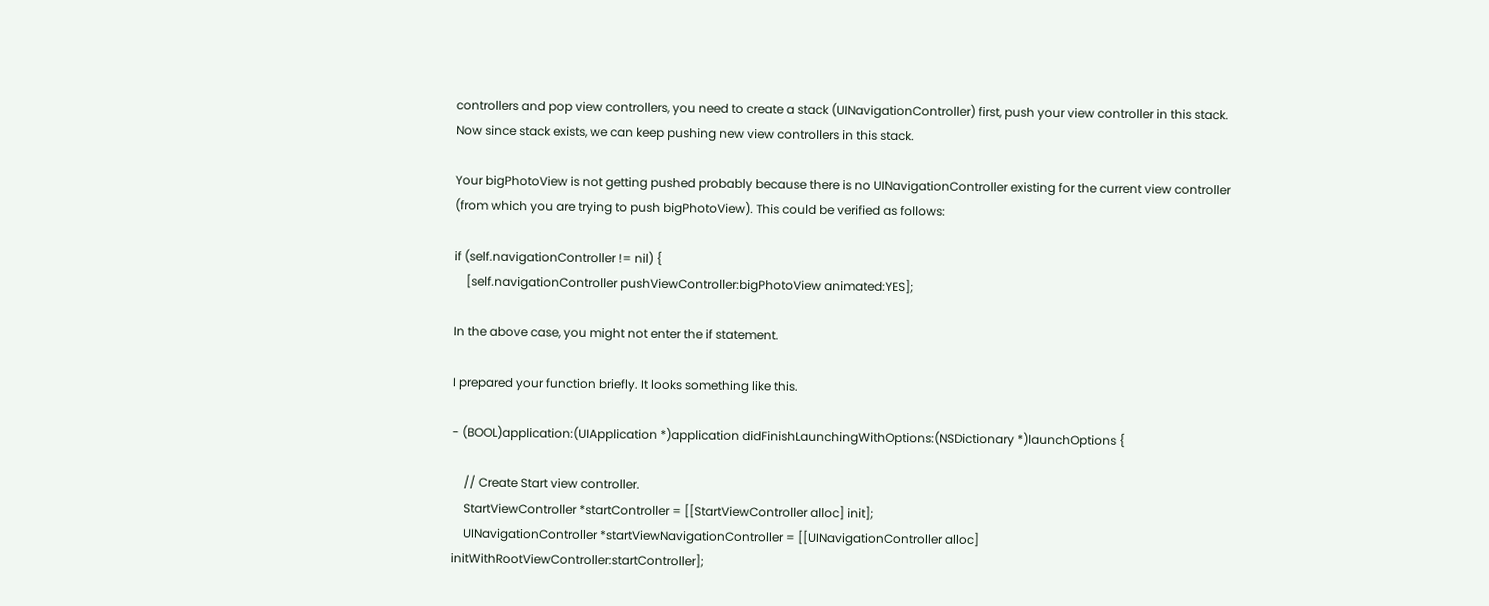controllers and pop view controllers, you need to create a stack (UINavigationController) first, push your view controller in this stack. Now since stack exists, we can keep pushing new view controllers in this stack.

Your bigPhotoView is not getting pushed probably because there is no UINavigationController existing for the current view controller (from which you are trying to push bigPhotoView). This could be verified as follows:

if (self.navigationController != nil) {
    [self.navigationController pushViewController:bigPhotoView animated:YES];

In the above case, you might not enter the if statement.

I prepared your function briefly. It looks something like this.

- (BOOL)application:(UIApplication *)application didFinishLaunchingWithOptions:(NSDictionary *)launchOptions {

    // Create Start view controller.
    StartViewController *startController = [[StartViewController alloc] init];
    UINavigationController *startViewNavigationController = [[UINavigationController alloc] initWithRootViewController:startController];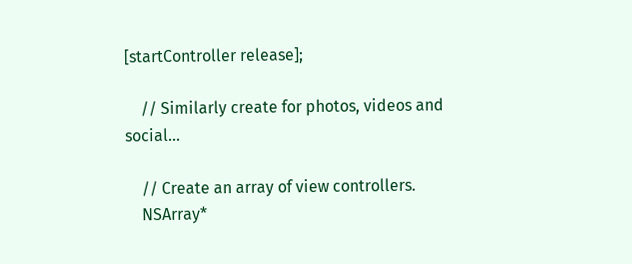[startController release];

    // Similarly create for photos, videos and social...

    // Create an array of view controllers.
    NSArray*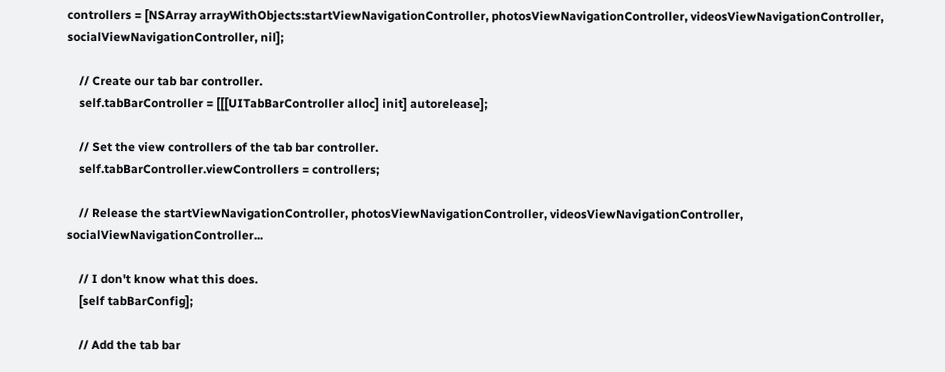controllers = [NSArray arrayWithObjects:startViewNavigationController, photosViewNavigationController, videosViewNavigationController, socialViewNavigationController, nil];

    // Create our tab bar controller.
    self.tabBarController = [[[UITabBarController alloc] init] autorelease];

    // Set the view controllers of the tab bar controller.
    self.tabBarController.viewControllers = controllers;

    // Release the startViewNavigationController, photosViewNavigationController, videosViewNavigationController, socialViewNavigationController...

    // I don't know what this does.
    [self tabBarConfig];

    // Add the tab bar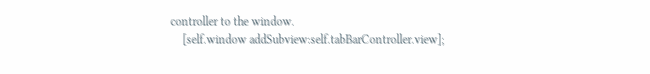controller to the window.
    [self.window addSubview:self.tabBarController.view];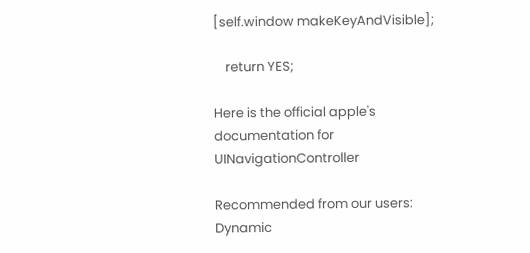[self.window makeKeyAndVisible];

    return YES;

Here is the official apple's documentation for UINavigationController

Recommended from our users: Dynamic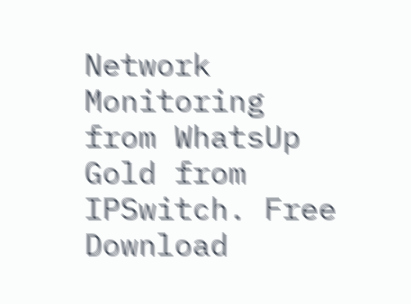Network Monitoring from WhatsUp Gold from IPSwitch. Free Download